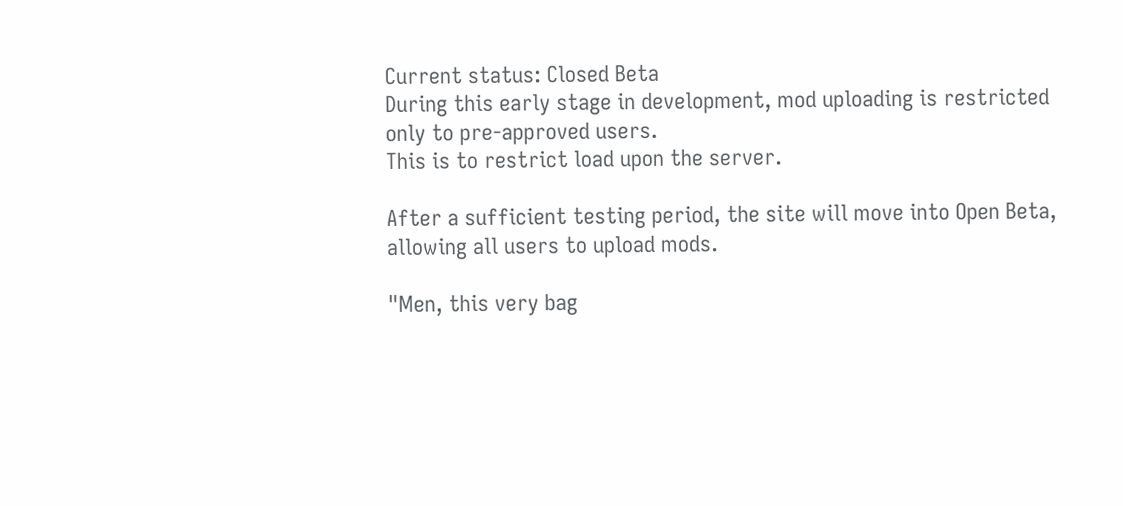Current status: Closed Beta
During this early stage in development, mod uploading is restricted only to pre-approved users.
This is to restrict load upon the server.

After a sufficient testing period, the site will move into Open Beta, allowing all users to upload mods.

"Men, this very bag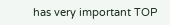has very important TOP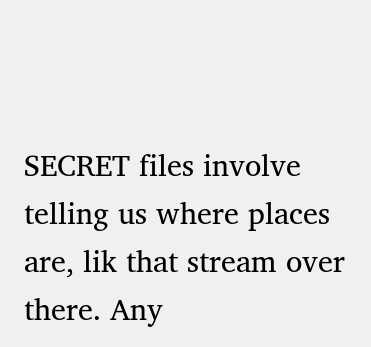SECRET files involve telling us where places are, lik that stream over there. Any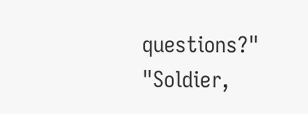questions?"
"Soldier,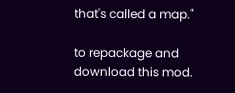that's called a map."

to repackage and download this mod.